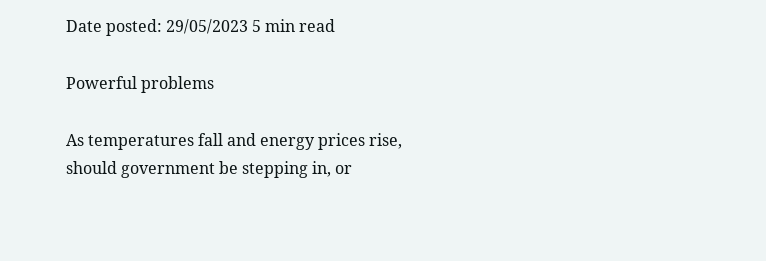Date posted: 29/05/2023 5 min read

Powerful problems

As temperatures fall and energy prices rise, should government be stepping in, or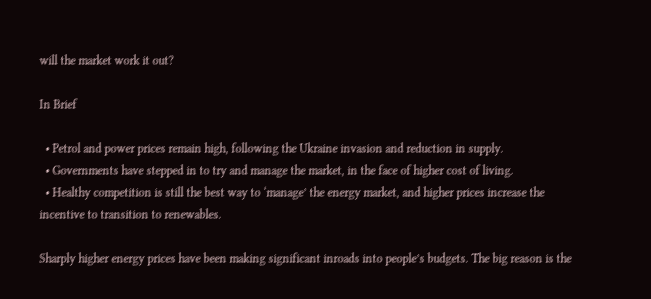will the market work it out?

In Brief

  • Petrol and power prices remain high, following the Ukraine invasion and reduction in supply.
  • Governments have stepped in to try and manage the market, in the face of higher cost of living.
  • Healthy competition is still the best way to ‘manage’ the energy market, and higher prices increase the incentive to transition to renewables.

Sharply higher energy prices have been making significant inroads into people’s budgets. The big reason is the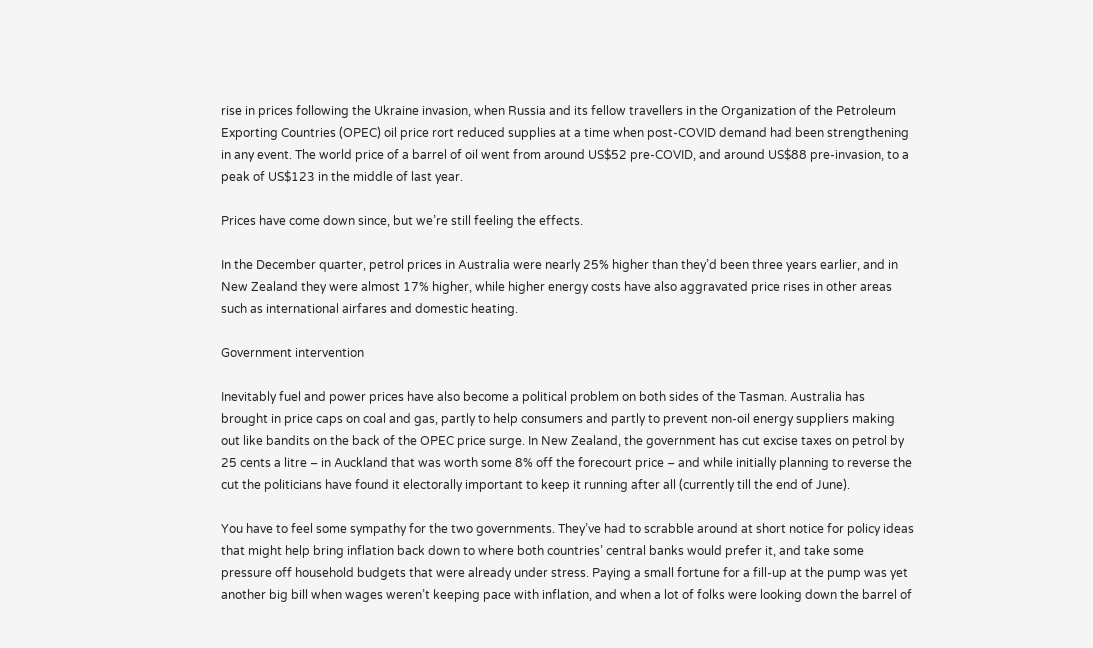rise in prices following the Ukraine invasion, when Russia and its fellow travellers in the Organization of the Petroleum Exporting Countries (OPEC) oil price rort reduced supplies at a time when post-COVID demand had been strengthening in any event. The world price of a barrel of oil went from around US$52 pre-COVID, and around US$88 pre-invasion, to a peak of US$123 in the middle of last year.

Prices have come down since, but we’re still feeling the effects.

In the December quarter, petrol prices in Australia were nearly 25% higher than they’d been three years earlier, and in New Zealand they were almost 17% higher, while higher energy costs have also aggravated price rises in other areas such as international airfares and domestic heating.

Government intervention

Inevitably fuel and power prices have also become a political problem on both sides of the Tasman. Australia has brought in price caps on coal and gas, partly to help consumers and partly to prevent non-oil energy suppliers making out like bandits on the back of the OPEC price surge. In New Zealand, the government has cut excise taxes on petrol by 25 cents a litre – in Auckland that was worth some 8% off the forecourt price – and while initially planning to reverse the cut the politicians have found it electorally important to keep it running after all (currently till the end of June).

You have to feel some sympathy for the two governments. They’ve had to scrabble around at short notice for policy ideas that might help bring inflation back down to where both countries’ central banks would prefer it, and take some pressure off household budgets that were already under stress. Paying a small fortune for a fill-up at the pump was yet another big bill when wages weren’t keeping pace with inflation, and when a lot of folks were looking down the barrel of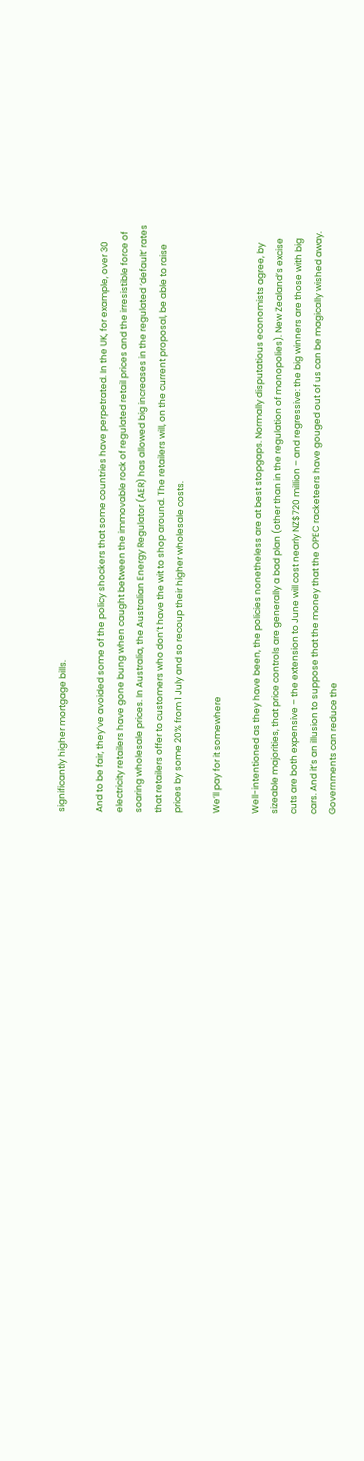significantly higher mortgage bills.

And to be fair, they’ve avoided some of the policy shockers that some countries have perpetrated. In the UK, for example, over 30 electricity retailers have gone bung when caught between the immovable rock of regulated retail prices and the irresistible force of soaring wholesale prices. In Australia, the Australian Energy Regulator (AER) has allowed big increases in the regulated ‘default’ rates that retailers offer to customers who don’t have the wit to shop around. The retailers will, on the current proposal, be able to raise prices by some 20% from 1 July and so recoup their higher wholesale costs.

We’ll pay for it somewhere

Well-intentioned as they have been, the policies nonetheless are at best stopgaps. Normally disputatious economists agree, by sizeable majorities, that price controls are generally a bad plan (other than in the regulation of monopolies). New Zealand’s excise cuts are both expensive – the extension to June will cost nearly NZ$720 million – and regressive: the big winners are those with big cars. And it’s an illusion to suppose that the money that the OPEC racketeers have gouged out of us can be magically wished away. Governments can reduce the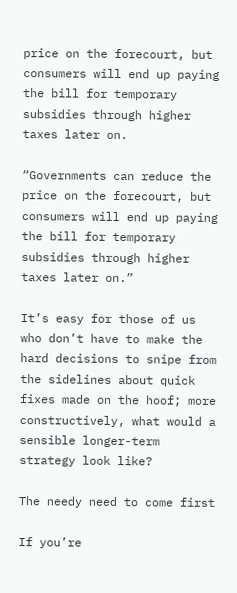price on the forecourt, but consumers will end up paying the bill for temporary subsidies through higher taxes later on.

“Governments can reduce the price on the forecourt, but consumers will end up paying the bill for temporary subsidies through higher taxes later on.”

It’s easy for those of us who don’t have to make the hard decisions to snipe from the sidelines about quick fixes made on the hoof; more constructively, what would a sensible longer-term strategy look like?

The needy need to come first

If you’re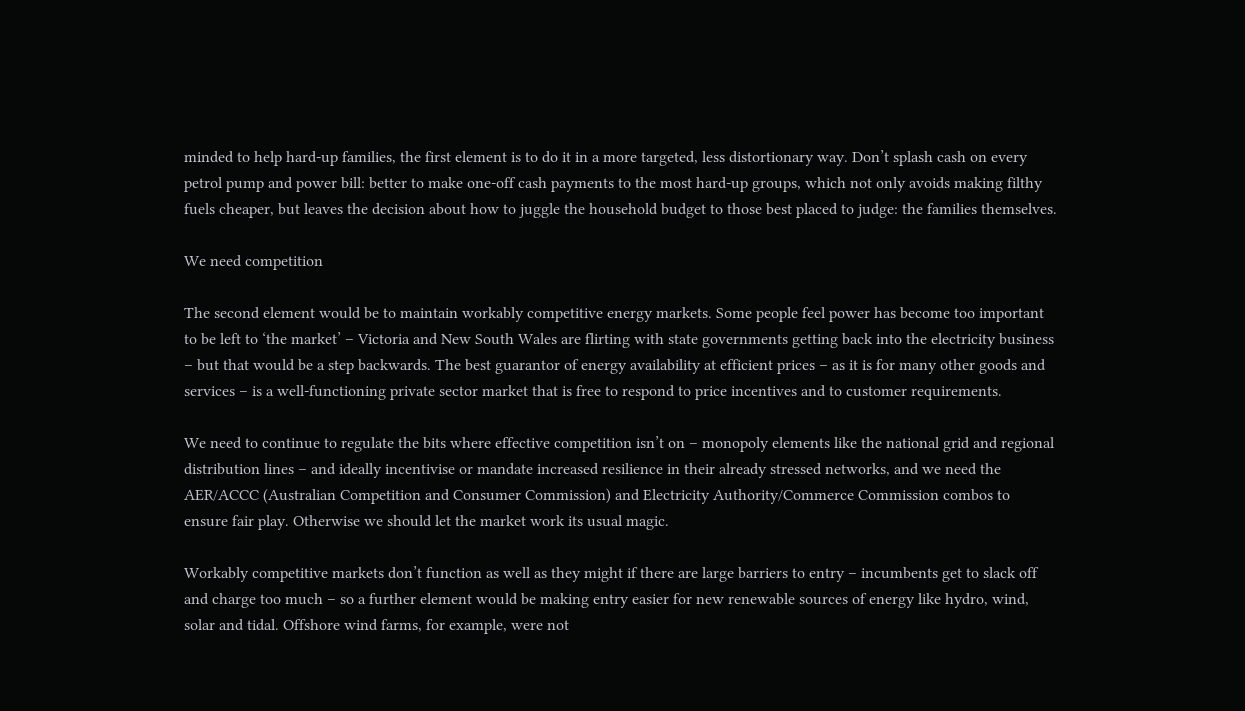minded to help hard-up families, the first element is to do it in a more targeted, less distortionary way. Don’t splash cash on every petrol pump and power bill: better to make one-off cash payments to the most hard-up groups, which not only avoids making filthy fuels cheaper, but leaves the decision about how to juggle the household budget to those best placed to judge: the families themselves.

We need competition

The second element would be to maintain workably competitive energy markets. Some people feel power has become too important to be left to ‘the market’ – Victoria and New South Wales are flirting with state governments getting back into the electricity business – but that would be a step backwards. The best guarantor of energy availability at efficient prices – as it is for many other goods and services – is a well-functioning private sector market that is free to respond to price incentives and to customer requirements.

We need to continue to regulate the bits where effective competition isn’t on – monopoly elements like the national grid and regional distribution lines – and ideally incentivise or mandate increased resilience in their already stressed networks, and we need the AER/ACCC (Australian Competition and Consumer Commission) and Electricity Authority/Commerce Commission combos to ensure fair play. Otherwise we should let the market work its usual magic.

Workably competitive markets don’t function as well as they might if there are large barriers to entry – incumbents get to slack off and charge too much – so a further element would be making entry easier for new renewable sources of energy like hydro, wind, solar and tidal. Offshore wind farms, for example, were not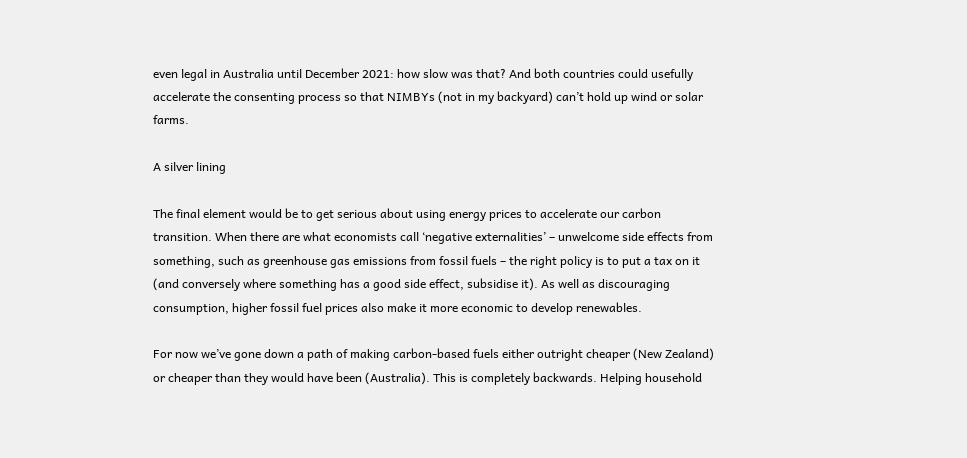even legal in Australia until December 2021: how slow was that? And both countries could usefully accelerate the consenting process so that NIMBYs (not in my backyard) can’t hold up wind or solar farms.

A silver lining

The final element would be to get serious about using energy prices to accelerate our carbon transition. When there are what economists call ‘negative externalities’ – unwelcome side effects from something, such as greenhouse gas emissions from fossil fuels – the right policy is to put a tax on it (and conversely where something has a good side effect, subsidise it). As well as discouraging consumption, higher fossil fuel prices also make it more economic to develop renewables.

For now we’ve gone down a path of making carbon-based fuels either outright cheaper (New Zealand) or cheaper than they would have been (Australia). This is completely backwards. Helping household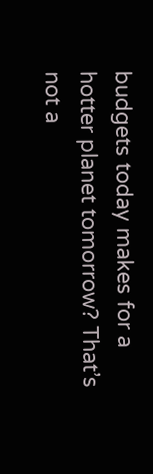budgets today makes for a hotter planet tomorrow? That’s not a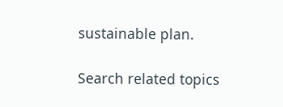sustainable plan.

Search related topics